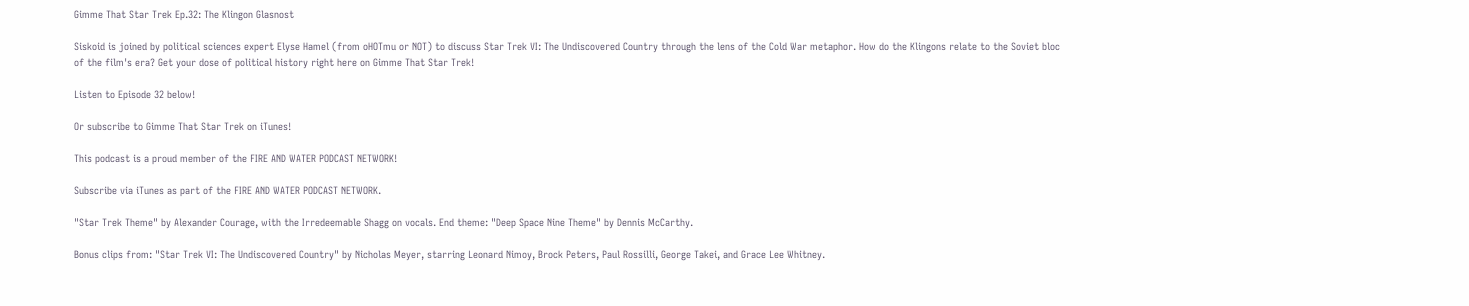Gimme That Star Trek Ep.32: The Klingon Glasnost

Siskoid is joined by political sciences expert Elyse Hamel (from oHOTmu or NOT) to discuss Star Trek VI: The Undiscovered Country through the lens of the Cold War metaphor. How do the Klingons relate to the Soviet bloc of the film's era? Get your dose of political history right here on Gimme That Star Trek!

Listen to Episode 32 below!

Or subscribe to Gimme That Star Trek on iTunes!

This podcast is a proud member of the FIRE AND WATER PODCAST NETWORK!

Subscribe via iTunes as part of the FIRE AND WATER PODCAST NETWORK.

"Star Trek Theme" by Alexander Courage, with the Irredeemable Shagg on vocals. End theme: "Deep Space Nine Theme" by Dennis McCarthy.

Bonus clips from: "Star Trek VI: The Undiscovered Country" by Nicholas Meyer, starring Leonard Nimoy, Brock Peters, Paul Rossilli, George Takei, and Grace Lee Whitney.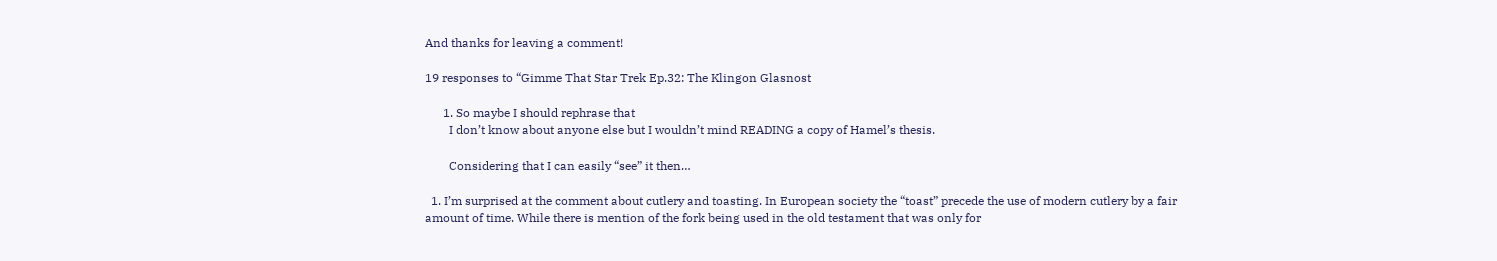And thanks for leaving a comment!

19 responses to “Gimme That Star Trek Ep.32: The Klingon Glasnost

      1. So maybe I should rephrase that
        I don’t know about anyone else but I wouldn’t mind READING a copy of Hamel’s thesis.

        Considering that I can easily “see” it then…

  1. I’m surprised at the comment about cutlery and toasting. In European society the “toast” precede the use of modern cutlery by a fair amount of time. While there is mention of the fork being used in the old testament that was only for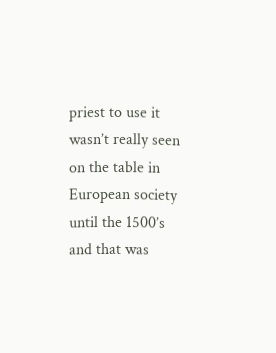priest to use it wasn’t really seen on the table in European society until the 1500’s and that was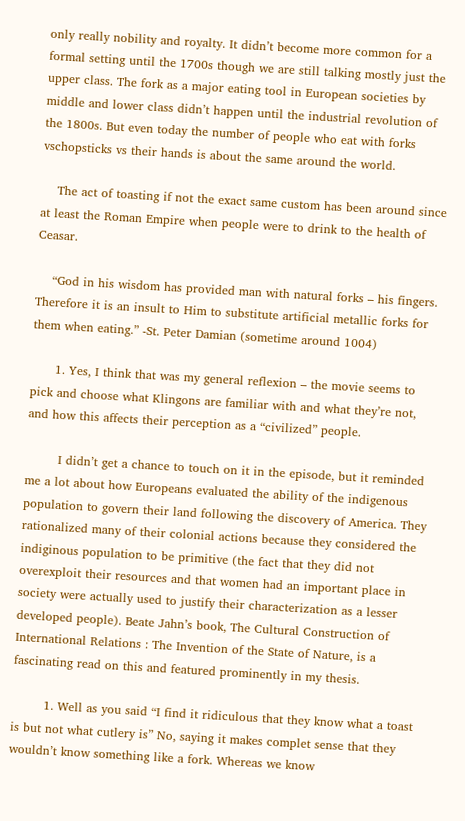only really nobility and royalty. It didn’t become more common for a formal setting until the 1700s though we are still talking mostly just the upper class. The fork as a major eating tool in European societies by middle and lower class didn’t happen until the industrial revolution of the 1800s. But even today the number of people who eat with forks vschopsticks vs their hands is about the same around the world.

    The act of toasting if not the exact same custom has been around since at least the Roman Empire when people were to drink to the health of Ceasar.

    “God in his wisdom has provided man with natural forks – his fingers. Therefore it is an insult to Him to substitute artificial metallic forks for them when eating.” -St. Peter Damian (sometime around 1004)

      1. Yes, I think that was my general reflexion – the movie seems to pick and choose what Klingons are familiar with and what they’re not, and how this affects their perception as a “civilized” people.

        I didn’t get a chance to touch on it in the episode, but it reminded me a lot about how Europeans evaluated the ability of the indigenous population to govern their land following the discovery of America. They rationalized many of their colonial actions because they considered the indiginous population to be primitive (the fact that they did not overexploit their resources and that women had an important place in society were actually used to justify their characterization as a lesser developed people). Beate Jahn’s book, The Cultural Construction of International Relations : The Invention of the State of Nature, is a fascinating read on this and featured prominently in my thesis.

        1. Well as you said “I find it ridiculous that they know what a toast is but not what cutlery is” No, saying it makes complet sense that they wouldn’t know something like a fork. Whereas we know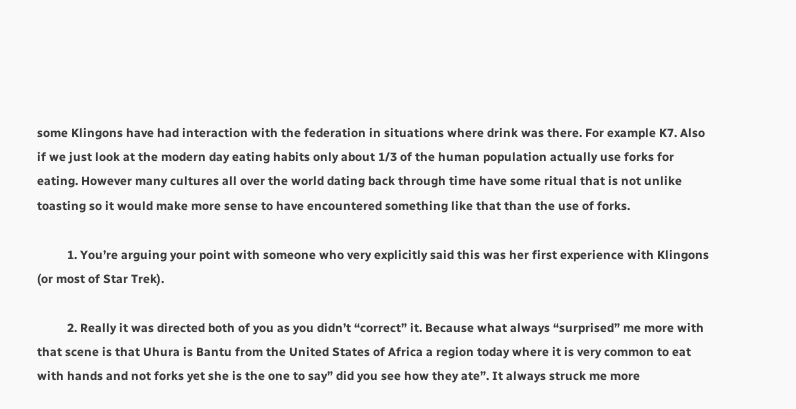some Klingons have had interaction with the federation in situations where drink was there. For example K7. Also if we just look at the modern day eating habits only about 1/3 of the human population actually use forks for eating. However many cultures all over the world dating back through time have some ritual that is not unlike toasting so it would make more sense to have encountered something like that than the use of forks.

          1. You’re arguing your point with someone who very explicitly said this was her first experience with Klingons (or most of Star Trek).

          2. Really it was directed both of you as you didn’t “correct” it. Because what always “surprised” me more with that scene is that Uhura is Bantu from the United States of Africa a region today where it is very common to eat with hands and not forks yet she is the one to say” did you see how they ate”. It always struck me more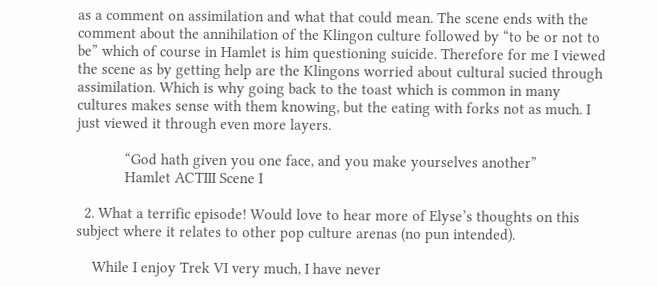as a comment on assimilation and what that could mean. The scene ends with the comment about the annihilation of the Klingon culture followed by “to be or not to be” which of course in Hamlet is him questioning suicide. Therefore for me I viewed the scene as by getting help are the Klingons worried about cultural sucied through assimilation. Which is why going back to the toast which is common in many cultures makes sense with them knowing, but the eating with forks not as much. I just viewed it through even more layers.

            “God hath given you one face, and you make yourselves another”
            Hamlet ACTIII Scene I

  2. What a terrific episode! Would love to hear more of Elyse’s thoughts on this subject where it relates to other pop culture arenas (no pun intended).

    While I enjoy Trek VI very much, I have never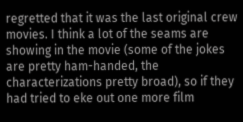regretted that it was the last original crew movies. I think a lot of the seams are showing in the movie (some of the jokes are pretty ham-handed, the characterizations pretty broad), so if they had tried to eke out one more film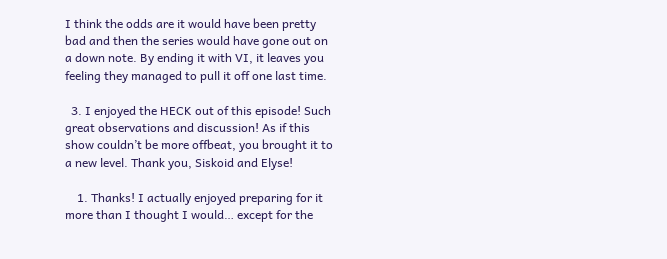I think the odds are it would have been pretty bad and then the series would have gone out on a down note. By ending it with VI, it leaves you feeling they managed to pull it off one last time.

  3. I enjoyed the HECK out of this episode! Such great observations and discussion! As if this show couldn’t be more offbeat, you brought it to a new level. Thank you, Siskoid and Elyse!

    1. Thanks! I actually enjoyed preparing for it more than I thought I would… except for the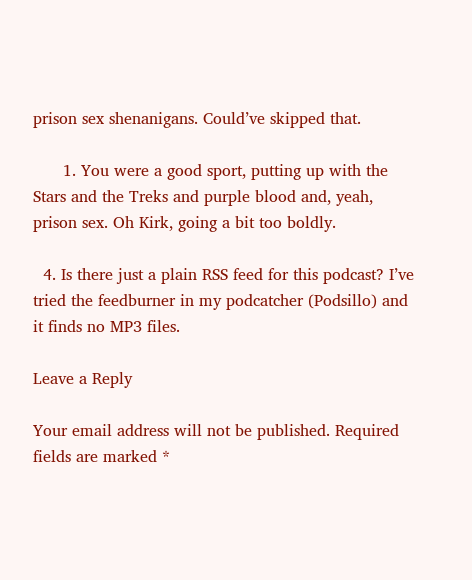prison sex shenanigans. Could’ve skipped that.

      1. You were a good sport, putting up with the Stars and the Treks and purple blood and, yeah, prison sex. Oh Kirk, going a bit too boldly.

  4. Is there just a plain RSS feed for this podcast? I’ve tried the feedburner in my podcatcher (Podsillo) and it finds no MP3 files.

Leave a Reply

Your email address will not be published. Required fields are marked *